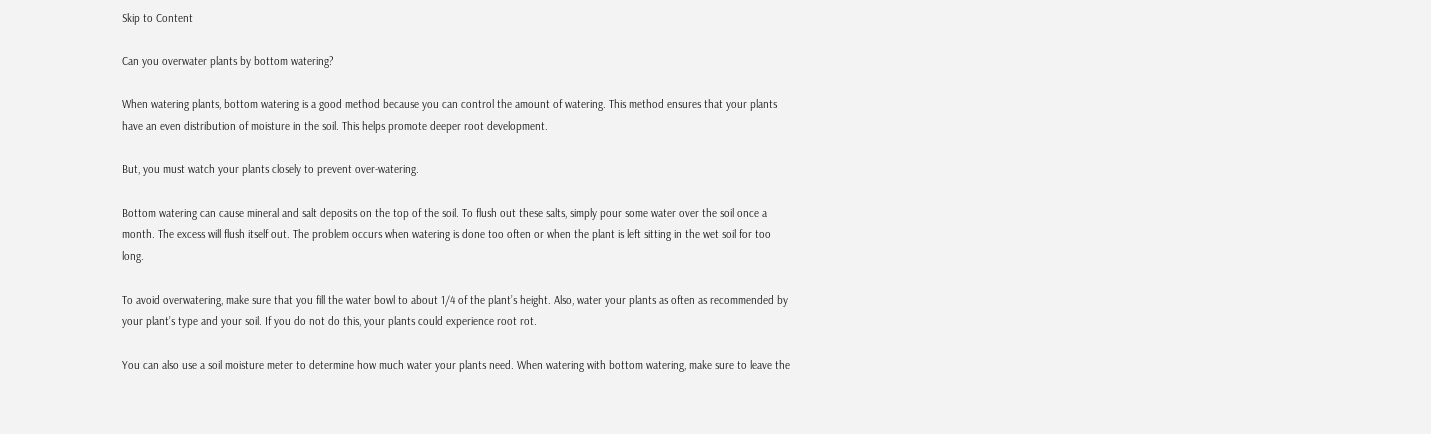Skip to Content

Can you overwater plants by bottom watering?

When watering plants, bottom watering is a good method because you can control the amount of watering. This method ensures that your plants have an even distribution of moisture in the soil. This helps promote deeper root development.

But, you must watch your plants closely to prevent over-watering.

Bottom watering can cause mineral and salt deposits on the top of the soil. To flush out these salts, simply pour some water over the soil once a month. The excess will flush itself out. The problem occurs when watering is done too often or when the plant is left sitting in the wet soil for too long.

To avoid overwatering, make sure that you fill the water bowl to about 1/4 of the plant’s height. Also, water your plants as often as recommended by your plant’s type and your soil. If you do not do this, your plants could experience root rot.

You can also use a soil moisture meter to determine how much water your plants need. When watering with bottom watering, make sure to leave the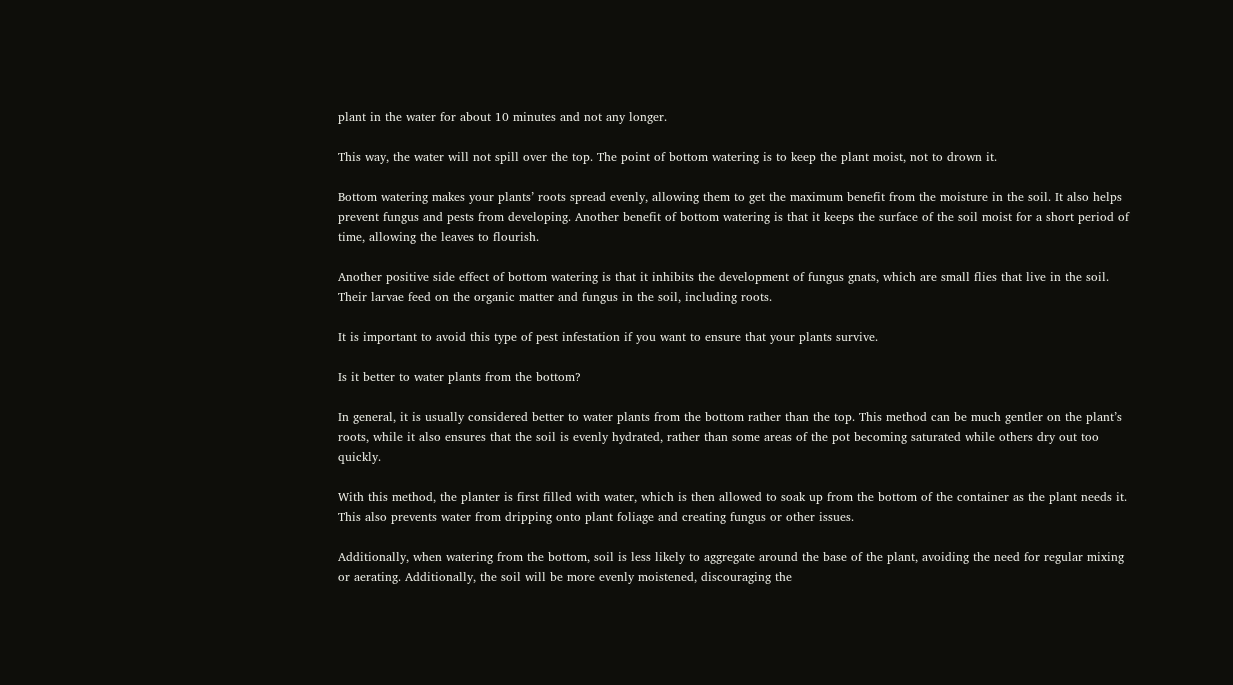plant in the water for about 10 minutes and not any longer.

This way, the water will not spill over the top. The point of bottom watering is to keep the plant moist, not to drown it.

Bottom watering makes your plants’ roots spread evenly, allowing them to get the maximum benefit from the moisture in the soil. It also helps prevent fungus and pests from developing. Another benefit of bottom watering is that it keeps the surface of the soil moist for a short period of time, allowing the leaves to flourish.

Another positive side effect of bottom watering is that it inhibits the development of fungus gnats, which are small flies that live in the soil. Their larvae feed on the organic matter and fungus in the soil, including roots.

It is important to avoid this type of pest infestation if you want to ensure that your plants survive.

Is it better to water plants from the bottom?

In general, it is usually considered better to water plants from the bottom rather than the top. This method can be much gentler on the plant’s roots, while it also ensures that the soil is evenly hydrated, rather than some areas of the pot becoming saturated while others dry out too quickly.

With this method, the planter is first filled with water, which is then allowed to soak up from the bottom of the container as the plant needs it. This also prevents water from dripping onto plant foliage and creating fungus or other issues.

Additionally, when watering from the bottom, soil is less likely to aggregate around the base of the plant, avoiding the need for regular mixing or aerating. Additionally, the soil will be more evenly moistened, discouraging the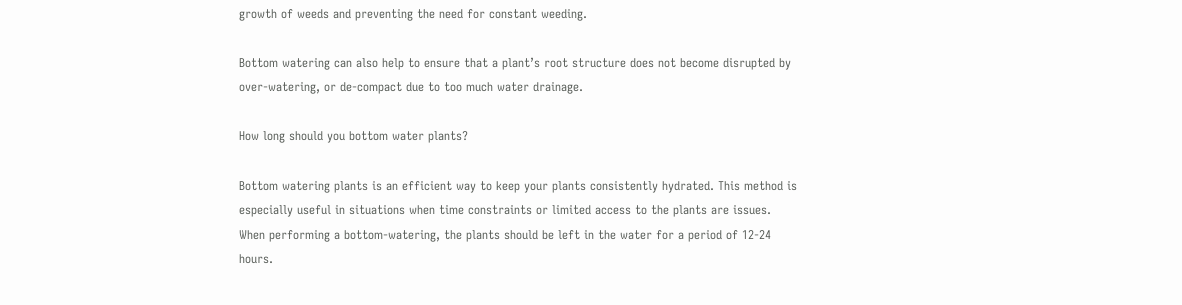growth of weeds and preventing the need for constant weeding.

Bottom watering can also help to ensure that a plant’s root structure does not become disrupted by over-watering, or de-compact due to too much water drainage.

How long should you bottom water plants?

Bottom watering plants is an efficient way to keep your plants consistently hydrated. This method is especially useful in situations when time constraints or limited access to the plants are issues. When performing a bottom-watering, the plants should be left in the water for a period of 12-24 hours.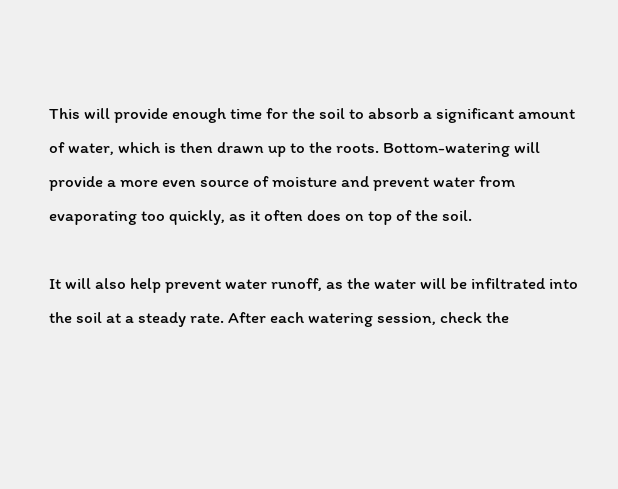This will provide enough time for the soil to absorb a significant amount of water, which is then drawn up to the roots. Bottom-watering will provide a more even source of moisture and prevent water from evaporating too quickly, as it often does on top of the soil.

It will also help prevent water runoff, as the water will be infiltrated into the soil at a steady rate. After each watering session, check the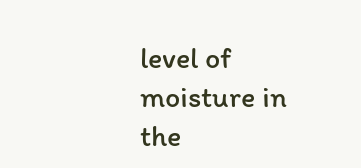level of moisture in the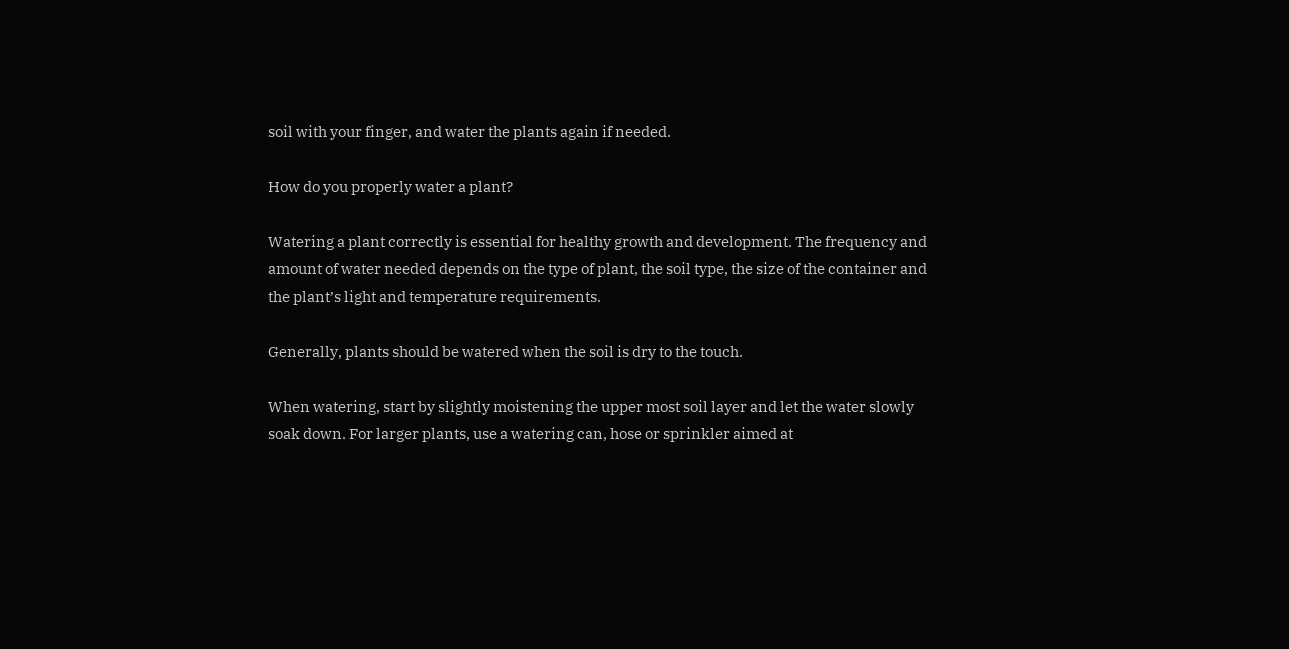soil with your finger, and water the plants again if needed.

How do you properly water a plant?

Watering a plant correctly is essential for healthy growth and development. The frequency and amount of water needed depends on the type of plant, the soil type, the size of the container and the plant’s light and temperature requirements.

Generally, plants should be watered when the soil is dry to the touch.

When watering, start by slightly moistening the upper most soil layer and let the water slowly soak down. For larger plants, use a watering can, hose or sprinkler aimed at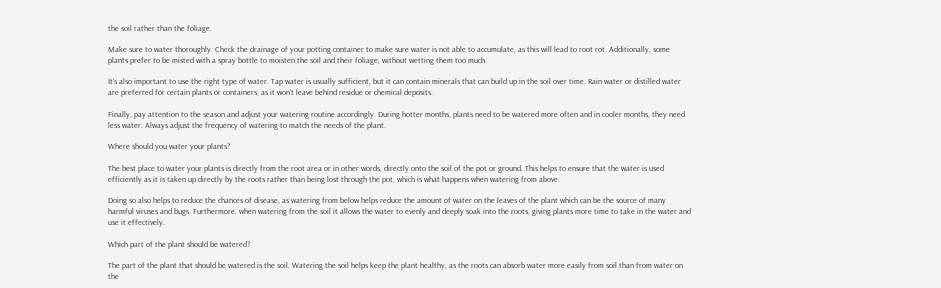the soil rather than the foliage.

Make sure to water thoroughly. Check the drainage of your potting container to make sure water is not able to accumulate, as this will lead to root rot. Additionally, some plants prefer to be misted with a spray bottle to moisten the soil and their foliage, without wetting them too much.

It’s also important to use the right type of water. Tap water is usually sufficient, but it can contain minerals that can build up in the soil over time. Rain water or distilled water are preferred for certain plants or containers, as it won’t leave behind residue or chemical deposits.

Finally, pay attention to the season and adjust your watering routine accordingly. During hotter months, plants need to be watered more often and in cooler months, they need less water. Always adjust the frequency of watering to match the needs of the plant.

Where should you water your plants?

The best place to water your plants is directly from the root area or in other words, directly onto the soil of the pot or ground. This helps to ensure that the water is used efficiently as it is taken up directly by the roots rather than being lost through the pot, which is what happens when watering from above.

Doing so also helps to reduce the chances of disease, as watering from below helps reduce the amount of water on the leaves of the plant which can be the source of many harmful viruses and bugs. Furthermore, when watering from the soil it allows the water to evenly and deeply soak into the roots, giving plants more time to take in the water and use it effectively.

Which part of the plant should be watered?

The part of the plant that should be watered is the soil. Watering the soil helps keep the plant healthy, as the roots can absorb water more easily from soil than from water on the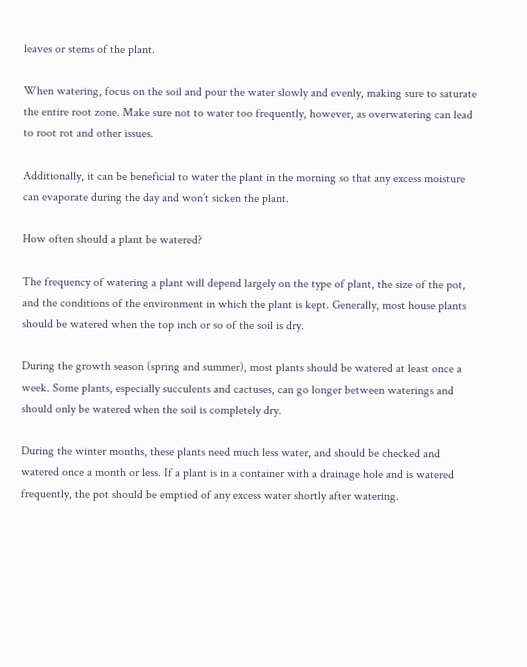leaves or stems of the plant.

When watering, focus on the soil and pour the water slowly and evenly, making sure to saturate the entire root zone. Make sure not to water too frequently, however, as overwatering can lead to root rot and other issues.

Additionally, it can be beneficial to water the plant in the morning so that any excess moisture can evaporate during the day and won’t sicken the plant.

How often should a plant be watered?

The frequency of watering a plant will depend largely on the type of plant, the size of the pot, and the conditions of the environment in which the plant is kept. Generally, most house plants should be watered when the top inch or so of the soil is dry.

During the growth season (spring and summer), most plants should be watered at least once a week. Some plants, especially succulents and cactuses, can go longer between waterings and should only be watered when the soil is completely dry.

During the winter months, these plants need much less water, and should be checked and watered once a month or less. If a plant is in a container with a drainage hole and is watered frequently, the pot should be emptied of any excess water shortly after watering.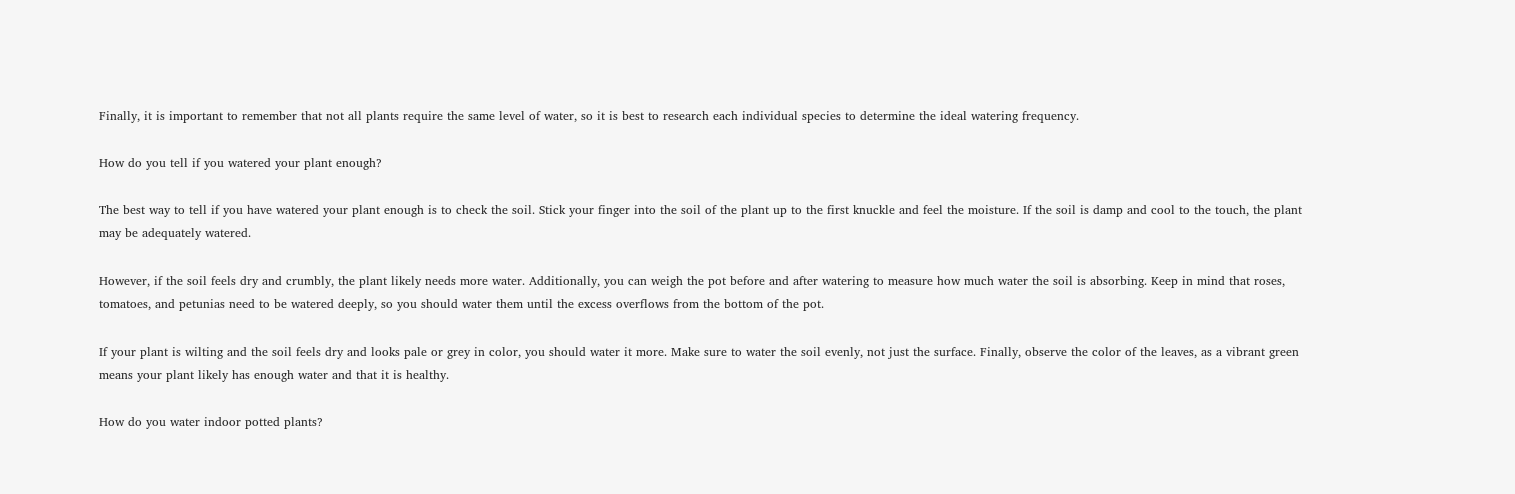Finally, it is important to remember that not all plants require the same level of water, so it is best to research each individual species to determine the ideal watering frequency.

How do you tell if you watered your plant enough?

The best way to tell if you have watered your plant enough is to check the soil. Stick your finger into the soil of the plant up to the first knuckle and feel the moisture. If the soil is damp and cool to the touch, the plant may be adequately watered.

However, if the soil feels dry and crumbly, the plant likely needs more water. Additionally, you can weigh the pot before and after watering to measure how much water the soil is absorbing. Keep in mind that roses, tomatoes, and petunias need to be watered deeply, so you should water them until the excess overflows from the bottom of the pot.

If your plant is wilting and the soil feels dry and looks pale or grey in color, you should water it more. Make sure to water the soil evenly, not just the surface. Finally, observe the color of the leaves, as a vibrant green means your plant likely has enough water and that it is healthy.

How do you water indoor potted plants?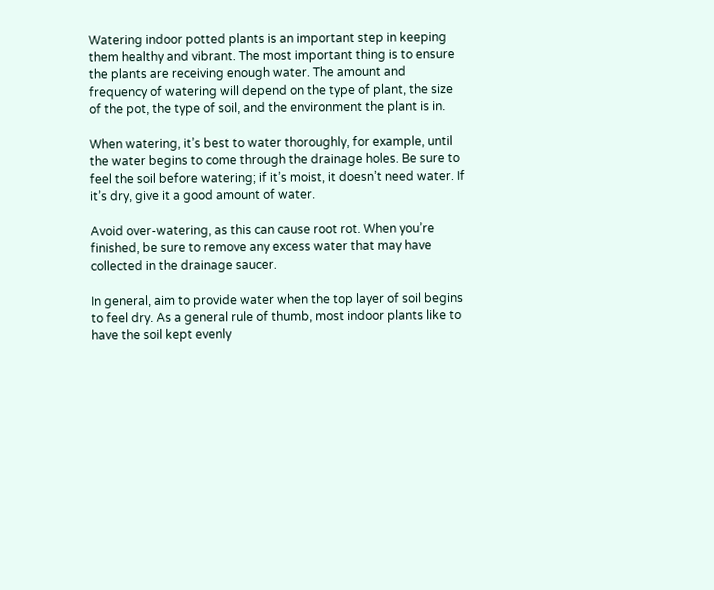Watering indoor potted plants is an important step in keeping them healthy and vibrant. The most important thing is to ensure the plants are receiving enough water. The amount and frequency of watering will depend on the type of plant, the size of the pot, the type of soil, and the environment the plant is in.

When watering, it’s best to water thoroughly, for example, until the water begins to come through the drainage holes. Be sure to feel the soil before watering; if it’s moist, it doesn’t need water. If it’s dry, give it a good amount of water.

Avoid over-watering, as this can cause root rot. When you’re finished, be sure to remove any excess water that may have collected in the drainage saucer.

In general, aim to provide water when the top layer of soil begins to feel dry. As a general rule of thumb, most indoor plants like to have the soil kept evenly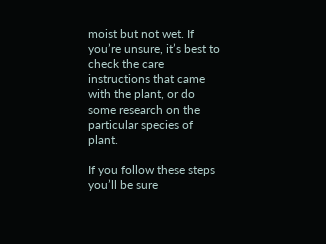moist but not wet. If you’re unsure, it’s best to check the care instructions that came with the plant, or do some research on the particular species of plant.

If you follow these steps you’ll be sure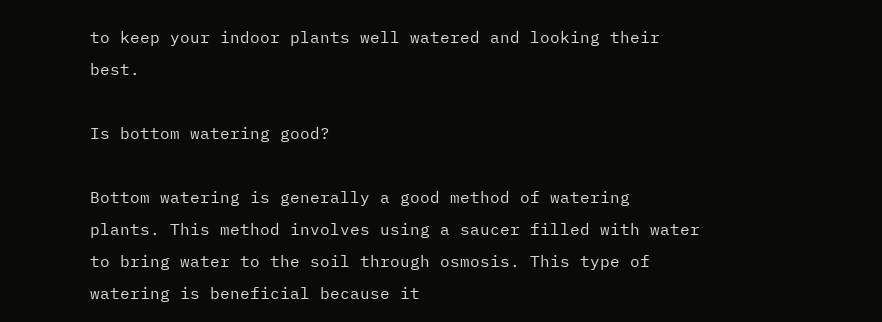to keep your indoor plants well watered and looking their best.

Is bottom watering good?

Bottom watering is generally a good method of watering plants. This method involves using a saucer filled with water to bring water to the soil through osmosis. This type of watering is beneficial because it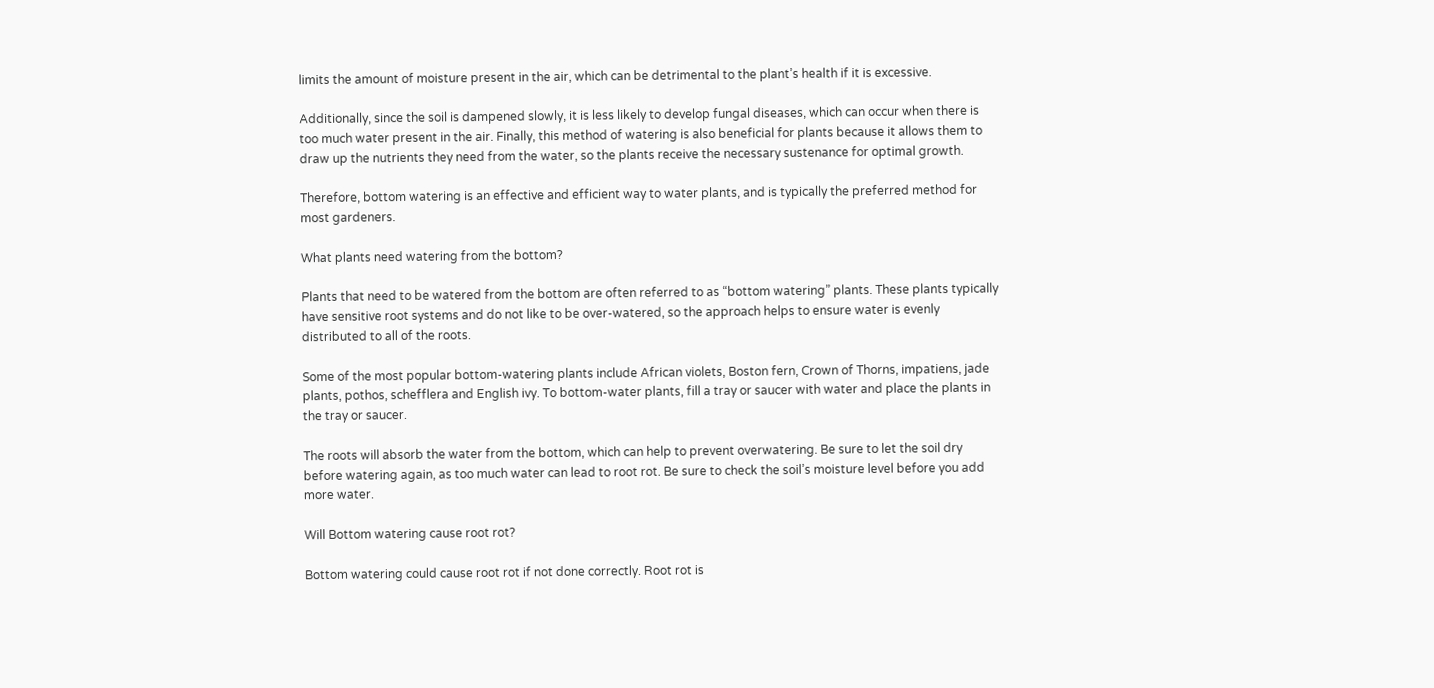limits the amount of moisture present in the air, which can be detrimental to the plant’s health if it is excessive.

Additionally, since the soil is dampened slowly, it is less likely to develop fungal diseases, which can occur when there is too much water present in the air. Finally, this method of watering is also beneficial for plants because it allows them to draw up the nutrients they need from the water, so the plants receive the necessary sustenance for optimal growth.

Therefore, bottom watering is an effective and efficient way to water plants, and is typically the preferred method for most gardeners.

What plants need watering from the bottom?

Plants that need to be watered from the bottom are often referred to as “bottom watering” plants. These plants typically have sensitive root systems and do not like to be over-watered, so the approach helps to ensure water is evenly distributed to all of the roots.

Some of the most popular bottom-watering plants include African violets, Boston fern, Crown of Thorns, impatiens, jade plants, pothos, schefflera and English ivy. To bottom-water plants, fill a tray or saucer with water and place the plants in the tray or saucer.

The roots will absorb the water from the bottom, which can help to prevent overwatering. Be sure to let the soil dry before watering again, as too much water can lead to root rot. Be sure to check the soil’s moisture level before you add more water.

Will Bottom watering cause root rot?

Bottom watering could cause root rot if not done correctly. Root rot is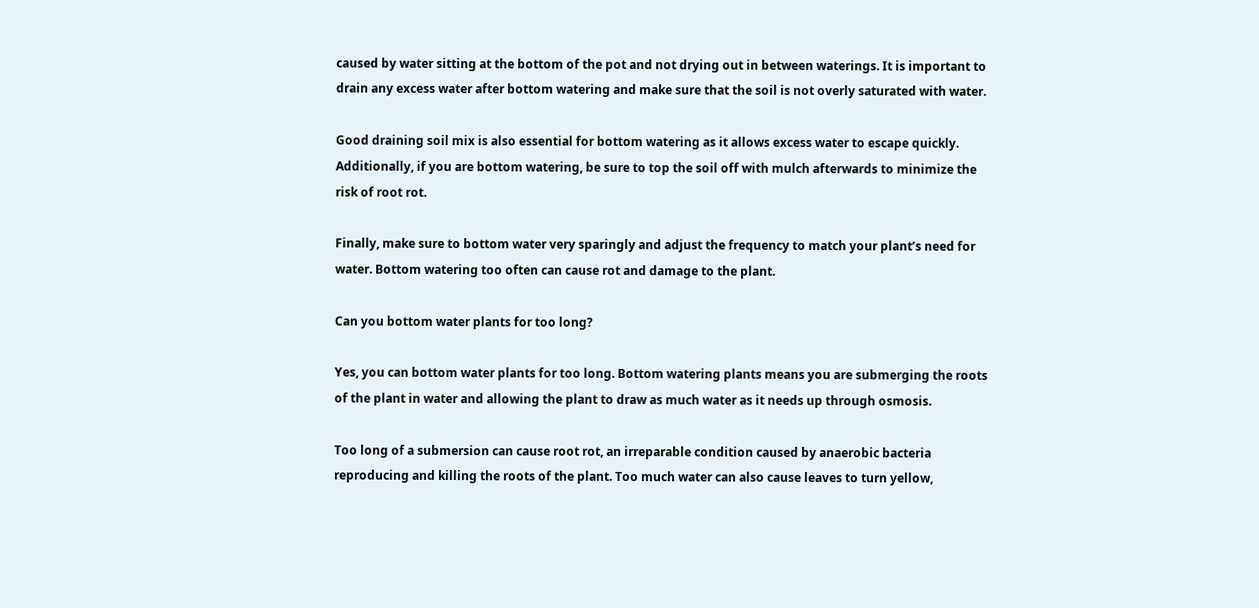caused by water sitting at the bottom of the pot and not drying out in between waterings. It is important to drain any excess water after bottom watering and make sure that the soil is not overly saturated with water.

Good draining soil mix is also essential for bottom watering as it allows excess water to escape quickly. Additionally, if you are bottom watering, be sure to top the soil off with mulch afterwards to minimize the risk of root rot.

Finally, make sure to bottom water very sparingly and adjust the frequency to match your plant’s need for water. Bottom watering too often can cause rot and damage to the plant.

Can you bottom water plants for too long?

Yes, you can bottom water plants for too long. Bottom watering plants means you are submerging the roots of the plant in water and allowing the plant to draw as much water as it needs up through osmosis.

Too long of a submersion can cause root rot, an irreparable condition caused by anaerobic bacteria reproducing and killing the roots of the plant. Too much water can also cause leaves to turn yellow,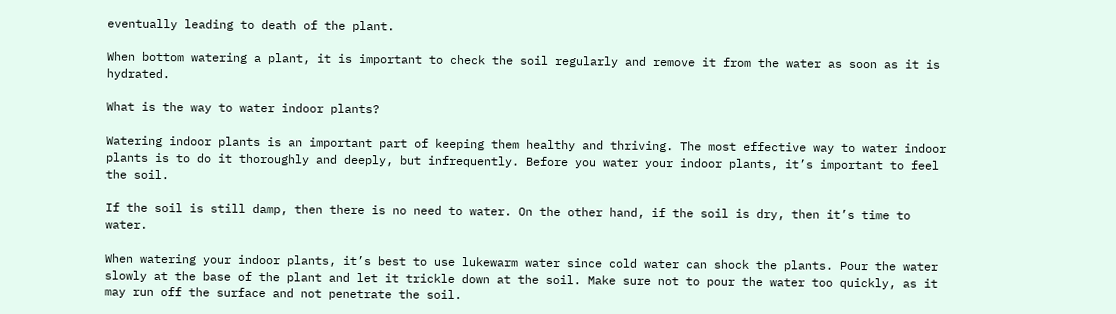eventually leading to death of the plant.

When bottom watering a plant, it is important to check the soil regularly and remove it from the water as soon as it is hydrated.

What is the way to water indoor plants?

Watering indoor plants is an important part of keeping them healthy and thriving. The most effective way to water indoor plants is to do it thoroughly and deeply, but infrequently. Before you water your indoor plants, it’s important to feel the soil.

If the soil is still damp, then there is no need to water. On the other hand, if the soil is dry, then it’s time to water.

When watering your indoor plants, it’s best to use lukewarm water since cold water can shock the plants. Pour the water slowly at the base of the plant and let it trickle down at the soil. Make sure not to pour the water too quickly, as it may run off the surface and not penetrate the soil.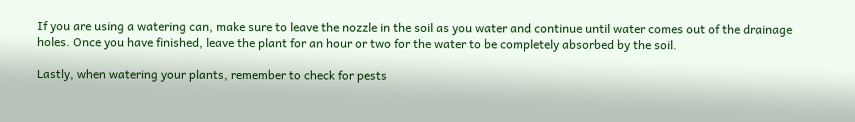If you are using a watering can, make sure to leave the nozzle in the soil as you water and continue until water comes out of the drainage holes. Once you have finished, leave the plant for an hour or two for the water to be completely absorbed by the soil.

Lastly, when watering your plants, remember to check for pests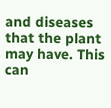and diseases that the plant may have. This can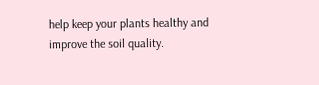help keep your plants healthy and improve the soil quality.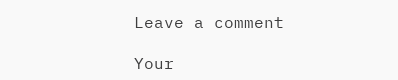Leave a comment

Your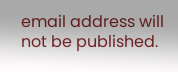email address will not be published.